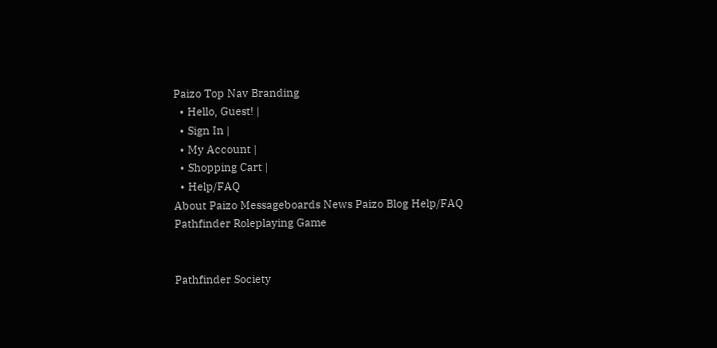Paizo Top Nav Branding
  • Hello, Guest! |
  • Sign In |
  • My Account |
  • Shopping Cart |
  • Help/FAQ
About Paizo Messageboards News Paizo Blog Help/FAQ
Pathfinder Roleplaying Game


Pathfinder Society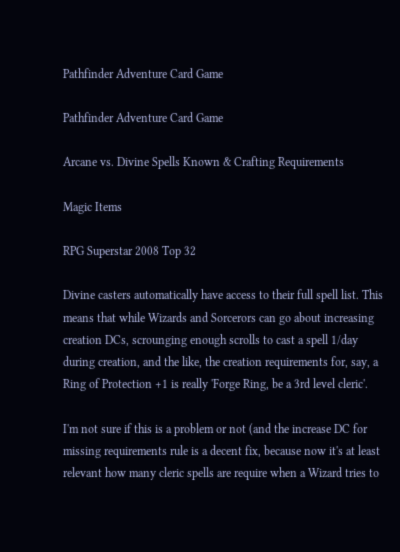Pathfinder Adventure Card Game

Pathfinder Adventure Card Game

Arcane vs. Divine Spells Known & Crafting Requirements

Magic Items

RPG Superstar 2008 Top 32

Divine casters automatically have access to their full spell list. This means that while Wizards and Sorcerors can go about increasing creation DCs, scrounging enough scrolls to cast a spell 1/day during creation, and the like, the creation requirements for, say, a Ring of Protection +1 is really 'Forge Ring, be a 3rd level cleric'.

I'm not sure if this is a problem or not (and the increase DC for missing requirements rule is a decent fix, because now it's at least relevant how many cleric spells are require when a Wizard tries to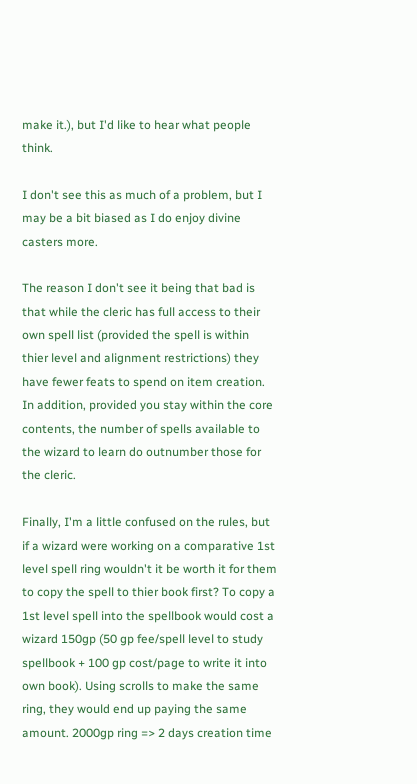make it.), but I'd like to hear what people think.

I don't see this as much of a problem, but I may be a bit biased as I do enjoy divine casters more.

The reason I don't see it being that bad is that while the cleric has full access to their own spell list (provided the spell is within thier level and alignment restrictions) they have fewer feats to spend on item creation. In addition, provided you stay within the core contents, the number of spells available to the wizard to learn do outnumber those for the cleric.

Finally, I'm a little confused on the rules, but if a wizard were working on a comparative 1st level spell ring wouldn't it be worth it for them to copy the spell to thier book first? To copy a 1st level spell into the spellbook would cost a wizard 150gp (50 gp fee/spell level to study spellbook + 100 gp cost/page to write it into own book). Using scrolls to make the same ring, they would end up paying the same amount. 2000gp ring => 2 days creation time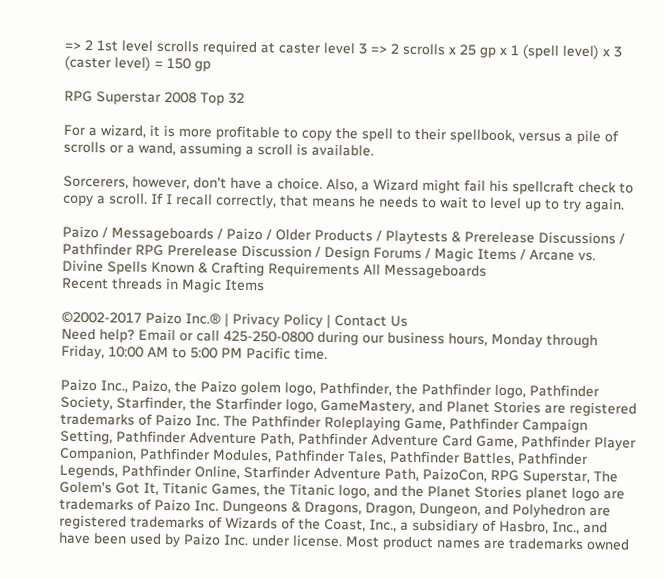=> 2 1st level scrolls required at caster level 3 => 2 scrolls x 25 gp x 1 (spell level) x 3 (caster level) = 150 gp

RPG Superstar 2008 Top 32

For a wizard, it is more profitable to copy the spell to their spellbook, versus a pile of scrolls or a wand, assuming a scroll is available.

Sorcerers, however, don't have a choice. Also, a Wizard might fail his spellcraft check to copy a scroll. If I recall correctly, that means he needs to wait to level up to try again.

Paizo / Messageboards / Paizo / Older Products / Playtests & Prerelease Discussions / Pathfinder RPG Prerelease Discussion / Design Forums / Magic Items / Arcane vs. Divine Spells Known & Crafting Requirements All Messageboards
Recent threads in Magic Items

©2002-2017 Paizo Inc.® | Privacy Policy | Contact Us
Need help? Email or call 425-250-0800 during our business hours, Monday through Friday, 10:00 AM to 5:00 PM Pacific time.

Paizo Inc., Paizo, the Paizo golem logo, Pathfinder, the Pathfinder logo, Pathfinder Society, Starfinder, the Starfinder logo, GameMastery, and Planet Stories are registered trademarks of Paizo Inc. The Pathfinder Roleplaying Game, Pathfinder Campaign Setting, Pathfinder Adventure Path, Pathfinder Adventure Card Game, Pathfinder Player Companion, Pathfinder Modules, Pathfinder Tales, Pathfinder Battles, Pathfinder Legends, Pathfinder Online, Starfinder Adventure Path, PaizoCon, RPG Superstar, The Golem's Got It, Titanic Games, the Titanic logo, and the Planet Stories planet logo are trademarks of Paizo Inc. Dungeons & Dragons, Dragon, Dungeon, and Polyhedron are registered trademarks of Wizards of the Coast, Inc., a subsidiary of Hasbro, Inc., and have been used by Paizo Inc. under license. Most product names are trademarks owned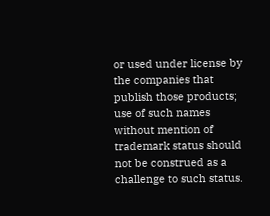or used under license by the companies that publish those products; use of such names without mention of trademark status should not be construed as a challenge to such status.